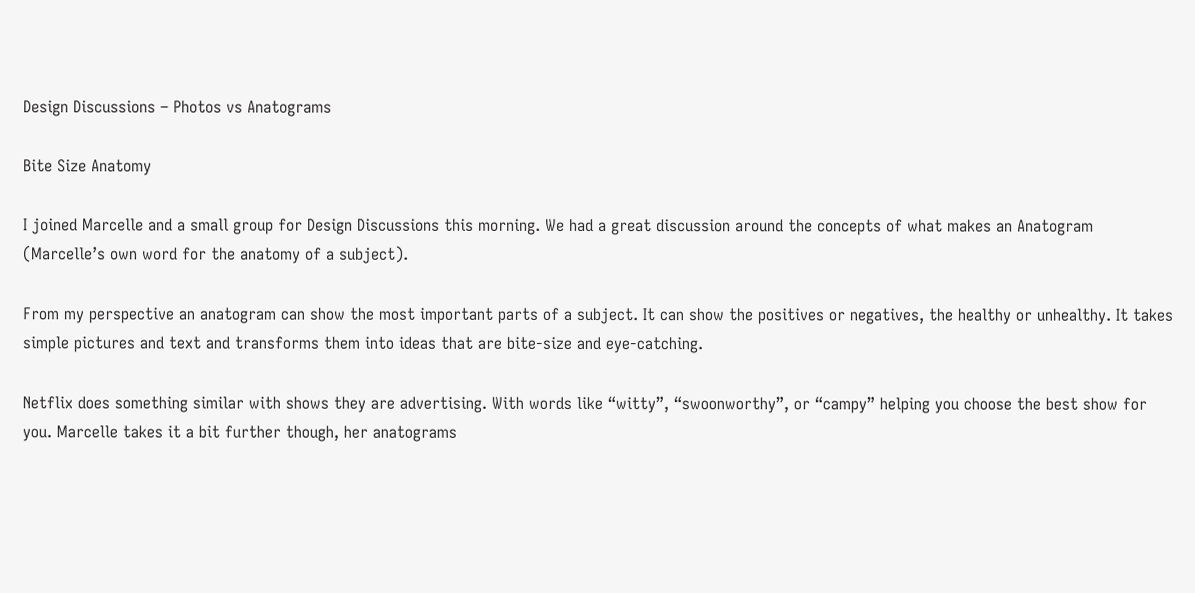Design Discussions – Photos vs Anatograms

Bite Size Anatomy

I joined Marcelle and a small group for Design Discussions this morning. We had a great discussion around the concepts of what makes an Anatogram (Marcelle’s own word for the anatomy of a subject).

From my perspective an anatogram can show the most important parts of a subject. It can show the positives or negatives, the healthy or unhealthy. It takes simple pictures and text and transforms them into ideas that are bite-size and eye-catching.

Netflix does something similar with shows they are advertising. With words like “witty”, “swoonworthy”, or “campy” helping you choose the best show for you. Marcelle takes it a bit further though, her anatograms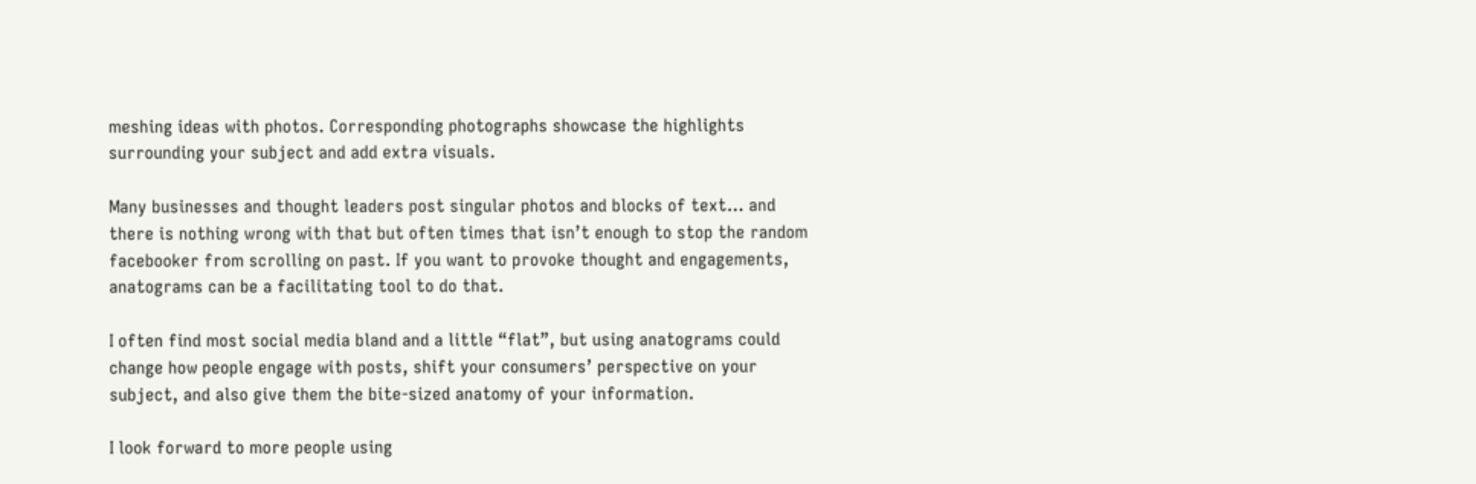meshing ideas with photos. Corresponding photographs showcase the highlights surrounding your subject and add extra visuals.

Many businesses and thought leaders post singular photos and blocks of text… and there is nothing wrong with that but often times that isn’t enough to stop the random facebooker from scrolling on past. If you want to provoke thought and engagements, anatograms can be a facilitating tool to do that.

I often find most social media bland and a little “flat”, but using anatograms could change how people engage with posts, shift your consumers’ perspective on your subject, and also give them the bite-sized anatomy of your information.

I look forward to more people using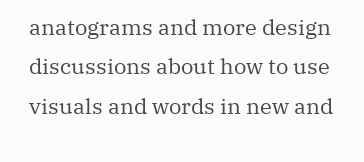anatograms and more design discussions about how to use visuals and words in new and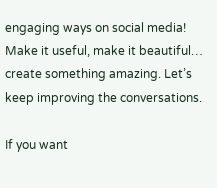engaging ways on social media! Make it useful, make it beautiful… create something amazing. Let’s keep improving the conversations.

If you want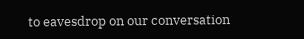to eavesdrop on our conversation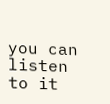you can listen to it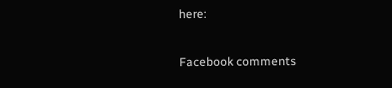here:

Facebook comments